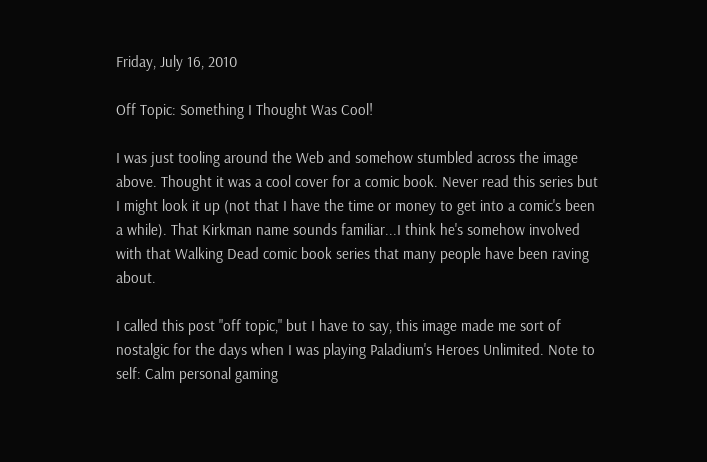Friday, July 16, 2010

Off Topic: Something I Thought Was Cool!

I was just tooling around the Web and somehow stumbled across the image above. Thought it was a cool cover for a comic book. Never read this series but I might look it up (not that I have the time or money to get into a comic's been a while). That Kirkman name sounds familiar...I think he's somehow involved with that Walking Dead comic book series that many people have been raving about.

I called this post "off topic," but I have to say, this image made me sort of nostalgic for the days when I was playing Paladium's Heroes Unlimited. Note to self: Calm personal gaming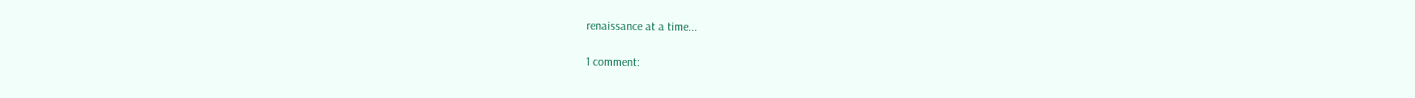renaissance at a time...

1 comment: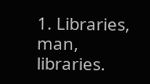1. Libraries, man, libraries.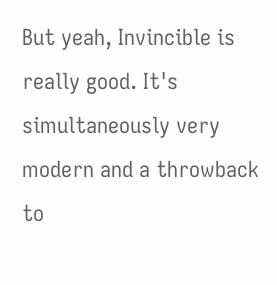But yeah, Invincible is really good. It's simultaneously very modern and a throwback to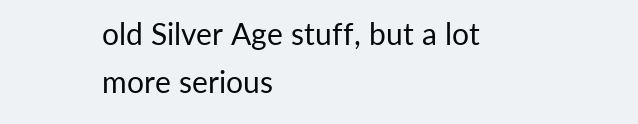old Silver Age stuff, but a lot more serious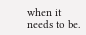when it needs to be.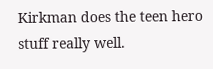Kirkman does the teen hero stuff really well.